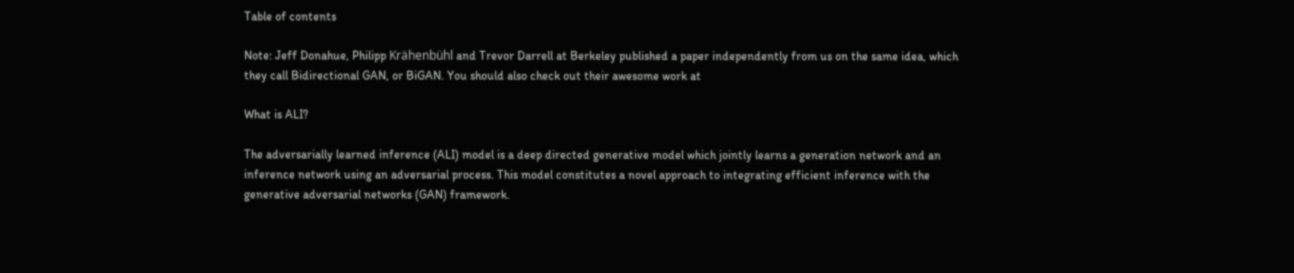Table of contents

Note: Jeff Donahue, Philipp Krähenbühl and Trevor Darrell at Berkeley published a paper independently from us on the same idea, which they call Bidirectional GAN, or BiGAN. You should also check out their awesome work at

What is ALI?

The adversarially learned inference (ALI) model is a deep directed generative model which jointly learns a generation network and an inference network using an adversarial process. This model constitutes a novel approach to integrating efficient inference with the generative adversarial networks (GAN) framework.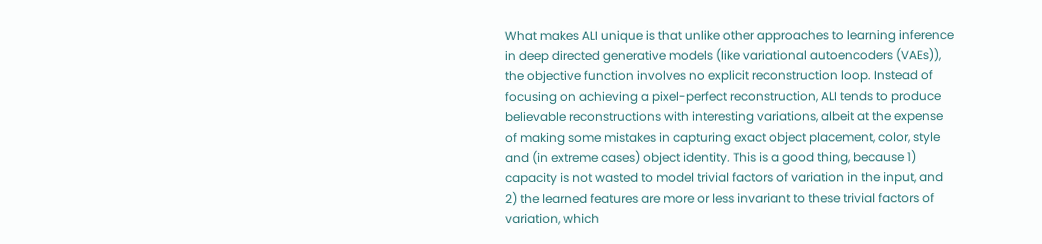What makes ALI unique is that unlike other approaches to learning inference in deep directed generative models (like variational autoencoders (VAEs)), the objective function involves no explicit reconstruction loop. Instead of focusing on achieving a pixel-perfect reconstruction, ALI tends to produce believable reconstructions with interesting variations, albeit at the expense of making some mistakes in capturing exact object placement, color, style and (in extreme cases) object identity. This is a good thing, because 1) capacity is not wasted to model trivial factors of variation in the input, and 2) the learned features are more or less invariant to these trivial factors of variation, which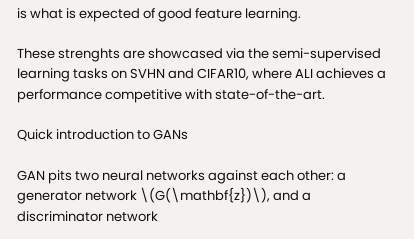is what is expected of good feature learning.

These strenghts are showcased via the semi-supervised learning tasks on SVHN and CIFAR10, where ALI achieves a performance competitive with state-of-the-art.

Quick introduction to GANs

GAN pits two neural networks against each other: a generator network \(G(\mathbf{z})\), and a discriminator network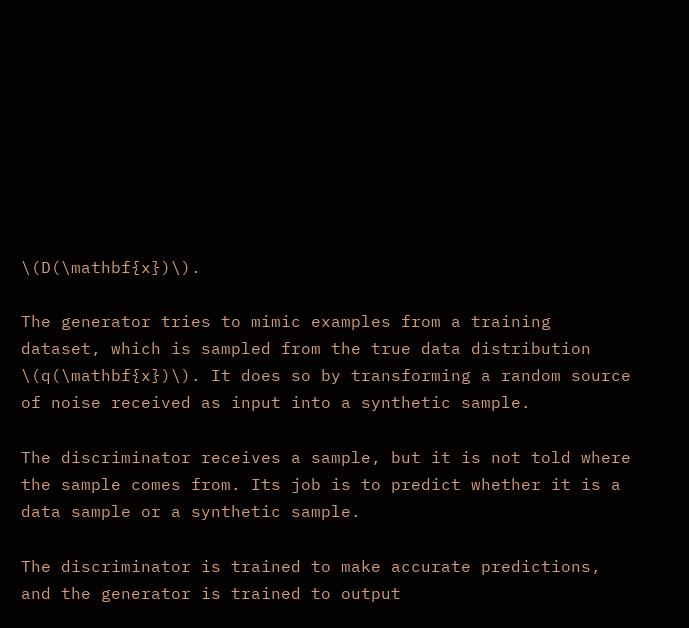\(D(\mathbf{x})\).

The generator tries to mimic examples from a training dataset, which is sampled from the true data distribution \(q(\mathbf{x})\). It does so by transforming a random source of noise received as input into a synthetic sample.

The discriminator receives a sample, but it is not told where the sample comes from. Its job is to predict whether it is a data sample or a synthetic sample.

The discriminator is trained to make accurate predictions, and the generator is trained to output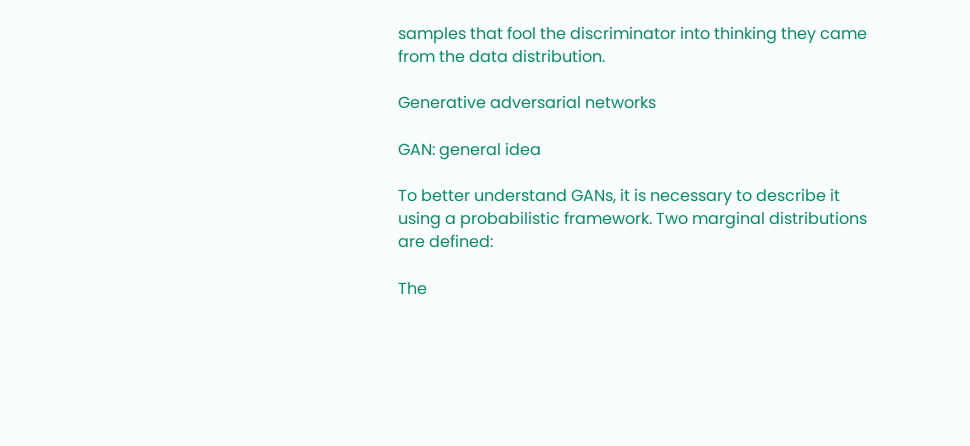samples that fool the discriminator into thinking they came from the data distribution.

Generative adversarial networks

GAN: general idea

To better understand GANs, it is necessary to describe it using a probabilistic framework. Two marginal distributions are defined:

The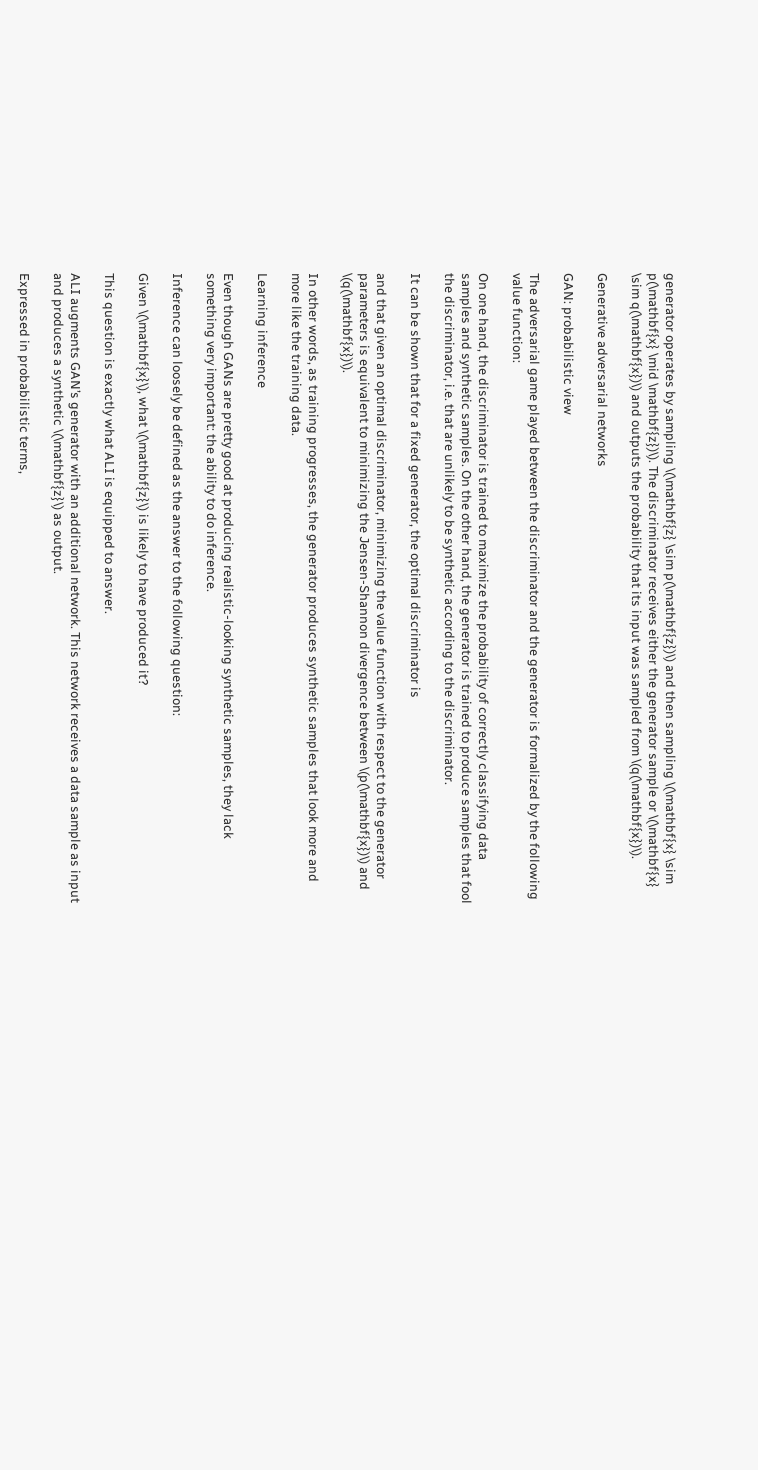generator operates by sampling \(\mathbf{z} \sim p(\mathbf{z})\) and then sampling \(\mathbf{x} \sim p(\mathbf{x} \mid \mathbf{z})\). The discriminator receives either the generator sample or \(\mathbf{x} \sim q(\mathbf{x})\) and outputs the probability that its input was sampled from \(q(\mathbf{x})\).

Generative adversarial networks

GAN: probabilistic view

The adversarial game played between the discriminator and the generator is formalized by the following value function:

On one hand, the discriminator is trained to maximize the probability of correctly classifying data samples and synthetic samples. On the other hand, the generator is trained to produce samples that fool the discriminator, i.e. that are unlikely to be synthetic according to the discriminator.

It can be shown that for a fixed generator, the optimal discriminator is

and that given an optimal discriminator, minimizing the value function with respect to the generator parameters is equivalent to minimizing the Jensen-Shannon divergence between \(p(\mathbf{x})\) and \(q(\mathbf{x})\).

In other words, as training progresses, the generator produces synthetic samples that look more and more like the training data.

Learning inference

Even though GANs are pretty good at producing realistic-looking synthetic samples, they lack something very important: the ability to do inference.

Inference can loosely be defined as the answer to the following question:

Given \(\mathbf{x}\), what \(\mathbf{z}\) is likely to have produced it?

This question is exactly what ALI is equipped to answer.

ALI augments GAN’s generator with an additional network. This network receives a data sample as input and produces a synthetic \(\mathbf{z}\) as output.

Expressed in probabilistic terms,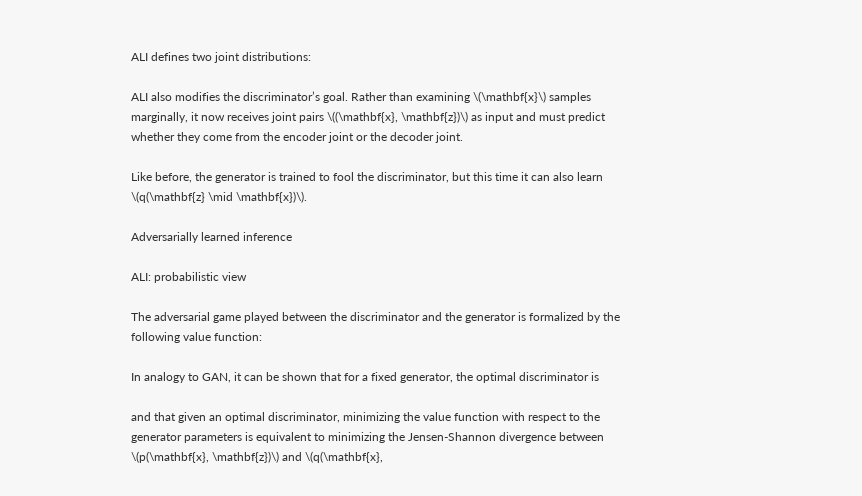ALI defines two joint distributions:

ALI also modifies the discriminator’s goal. Rather than examining \(\mathbf{x}\) samples marginally, it now receives joint pairs \((\mathbf{x}, \mathbf{z})\) as input and must predict whether they come from the encoder joint or the decoder joint.

Like before, the generator is trained to fool the discriminator, but this time it can also learn \(q(\mathbf{z} \mid \mathbf{x})\).

Adversarially learned inference

ALI: probabilistic view

The adversarial game played between the discriminator and the generator is formalized by the following value function:

In analogy to GAN, it can be shown that for a fixed generator, the optimal discriminator is

and that given an optimal discriminator, minimizing the value function with respect to the generator parameters is equivalent to minimizing the Jensen-Shannon divergence between \(p(\mathbf{x}, \mathbf{z})\) and \(q(\mathbf{x},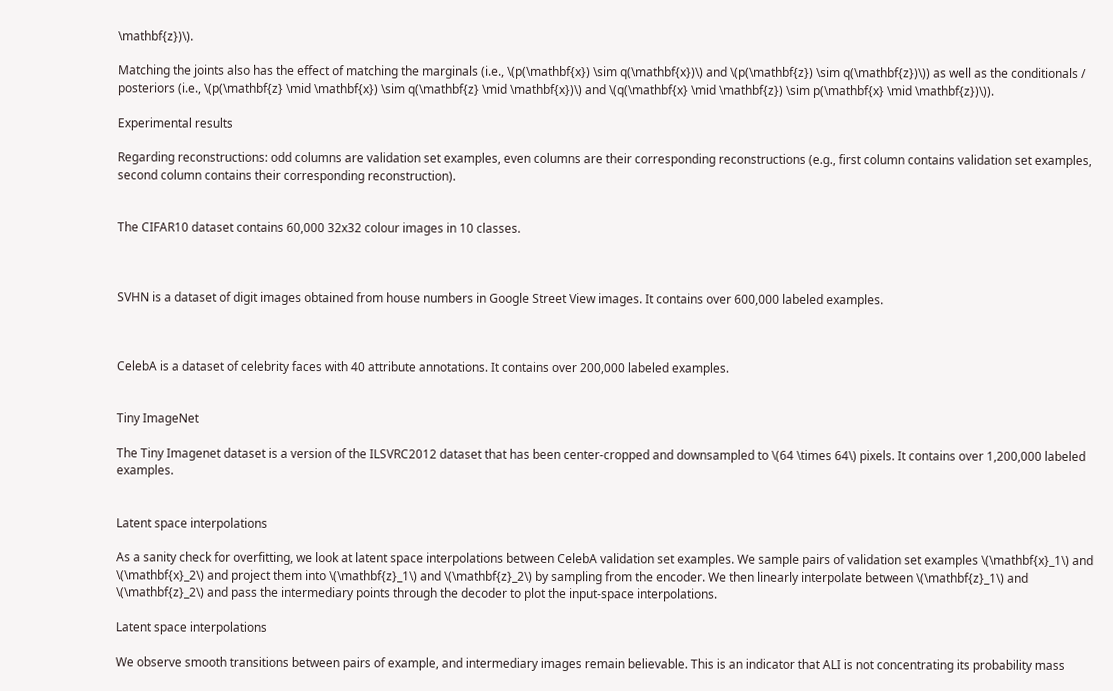\mathbf{z})\).

Matching the joints also has the effect of matching the marginals (i.e., \(p(\mathbf{x}) \sim q(\mathbf{x})\) and \(p(\mathbf{z}) \sim q(\mathbf{z})\)) as well as the conditionals / posteriors (i.e., \(p(\mathbf{z} \mid \mathbf{x}) \sim q(\mathbf{z} \mid \mathbf{x})\) and \(q(\mathbf{x} \mid \mathbf{z}) \sim p(\mathbf{x} \mid \mathbf{z})\)).

Experimental results

Regarding reconstructions: odd columns are validation set examples, even columns are their corresponding reconstructions (e.g., first column contains validation set examples, second column contains their corresponding reconstruction).


The CIFAR10 dataset contains 60,000 32x32 colour images in 10 classes.



SVHN is a dataset of digit images obtained from house numbers in Google Street View images. It contains over 600,000 labeled examples.



CelebA is a dataset of celebrity faces with 40 attribute annotations. It contains over 200,000 labeled examples.


Tiny ImageNet

The Tiny Imagenet dataset is a version of the ILSVRC2012 dataset that has been center-cropped and downsampled to \(64 \times 64\) pixels. It contains over 1,200,000 labeled examples.


Latent space interpolations

As a sanity check for overfitting, we look at latent space interpolations between CelebA validation set examples. We sample pairs of validation set examples \(\mathbf{x}_1\) and \(\mathbf{x}_2\) and project them into \(\mathbf{z}_1\) and \(\mathbf{z}_2\) by sampling from the encoder. We then linearly interpolate between \(\mathbf{z}_1\) and \(\mathbf{z}_2\) and pass the intermediary points through the decoder to plot the input-space interpolations.

Latent space interpolations

We observe smooth transitions between pairs of example, and intermediary images remain believable. This is an indicator that ALI is not concentrating its probability mass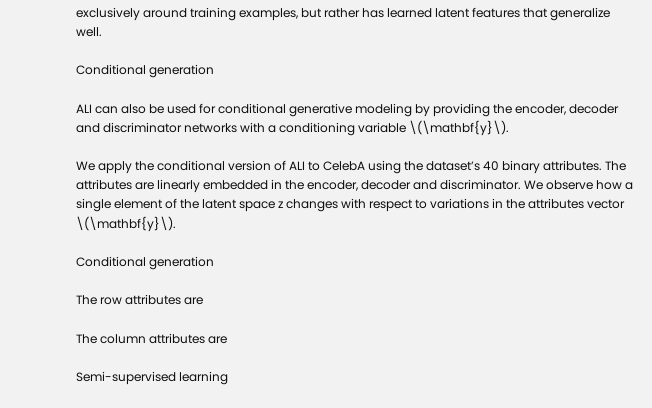exclusively around training examples, but rather has learned latent features that generalize well.

Conditional generation

ALI can also be used for conditional generative modeling by providing the encoder, decoder and discriminator networks with a conditioning variable \(\mathbf{y}\).

We apply the conditional version of ALI to CelebA using the dataset’s 40 binary attributes. The attributes are linearly embedded in the encoder, decoder and discriminator. We observe how a single element of the latent space z changes with respect to variations in the attributes vector \(\mathbf{y}\).

Conditional generation

The row attributes are

The column attributes are

Semi-supervised learning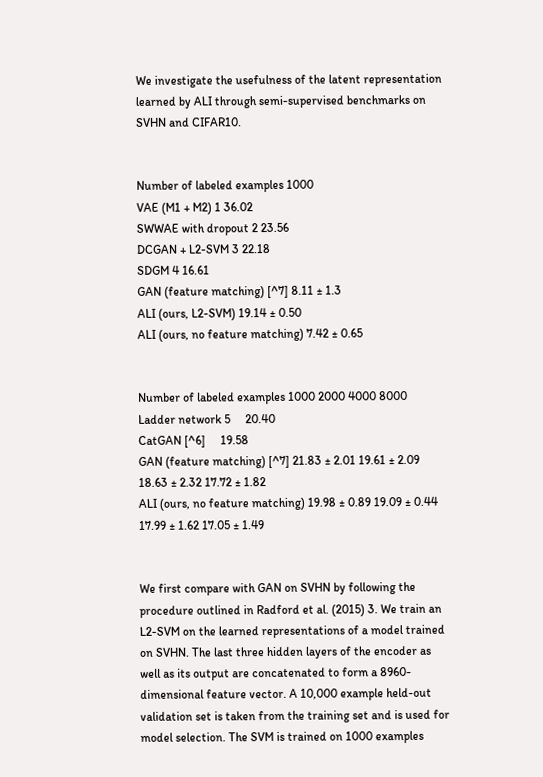We investigate the usefulness of the latent representation learned by ALI through semi-supervised benchmarks on SVHN and CIFAR10.


Number of labeled examples 1000
VAE (M1 + M2) 1 36.02
SWWAE with dropout 2 23.56
DCGAN + L2-SVM 3 22.18
SDGM 4 16.61
GAN (feature matching) [^7] 8.11 ± 1.3
ALI (ours, L2-SVM) 19.14 ± 0.50
ALI (ours, no feature matching) 7.42 ± 0.65


Number of labeled examples 1000 2000 4000 8000
Ladder network 5     20.40
CatGAN [^6]     19.58
GAN (feature matching) [^7] 21.83 ± 2.01 19.61 ± 2.09 18.63 ± 2.32 17.72 ± 1.82
ALI (ours, no feature matching) 19.98 ± 0.89 19.09 ± 0.44 17.99 ± 1.62 17.05 ± 1.49


We first compare with GAN on SVHN by following the procedure outlined in Radford et al. (2015) 3. We train an L2-SVM on the learned representations of a model trained on SVHN. The last three hidden layers of the encoder as well as its output are concatenated to form a 8960-dimensional feature vector. A 10,000 example held-out validation set is taken from the training set and is used for model selection. The SVM is trained on 1000 examples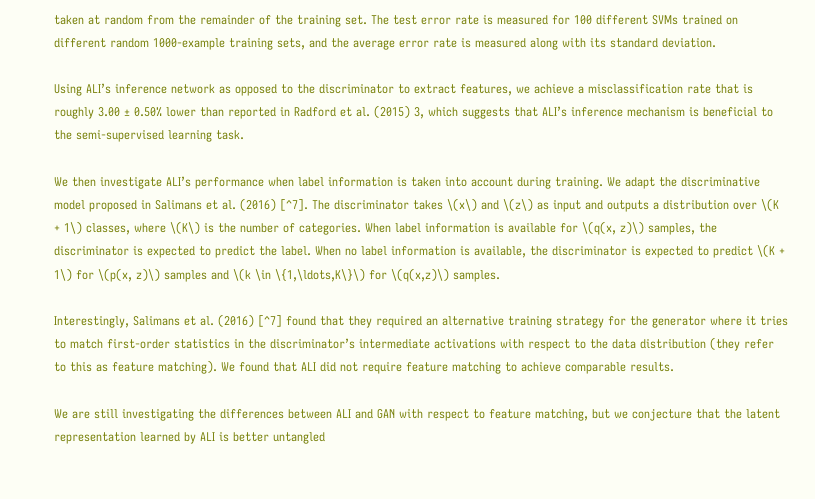taken at random from the remainder of the training set. The test error rate is measured for 100 different SVMs trained on different random 1000-example training sets, and the average error rate is measured along with its standard deviation.

Using ALI’s inference network as opposed to the discriminator to extract features, we achieve a misclassification rate that is roughly 3.00 ± 0.50% lower than reported in Radford et al. (2015) 3, which suggests that ALI’s inference mechanism is beneficial to the semi-supervised learning task.

We then investigate ALI’s performance when label information is taken into account during training. We adapt the discriminative model proposed in Salimans et al. (2016) [^7]. The discriminator takes \(x\) and \(z\) as input and outputs a distribution over \(K + 1\) classes, where \(K\) is the number of categories. When label information is available for \(q(x, z)\) samples, the discriminator is expected to predict the label. When no label information is available, the discriminator is expected to predict \(K + 1\) for \(p(x, z)\) samples and \(k \in \{1,\ldots,K\}\) for \(q(x,z)\) samples.

Interestingly, Salimans et al. (2016) [^7] found that they required an alternative training strategy for the generator where it tries to match first-order statistics in the discriminator’s intermediate activations with respect to the data distribution (they refer to this as feature matching). We found that ALI did not require feature matching to achieve comparable results.

We are still investigating the differences between ALI and GAN with respect to feature matching, but we conjecture that the latent representation learned by ALI is better untangled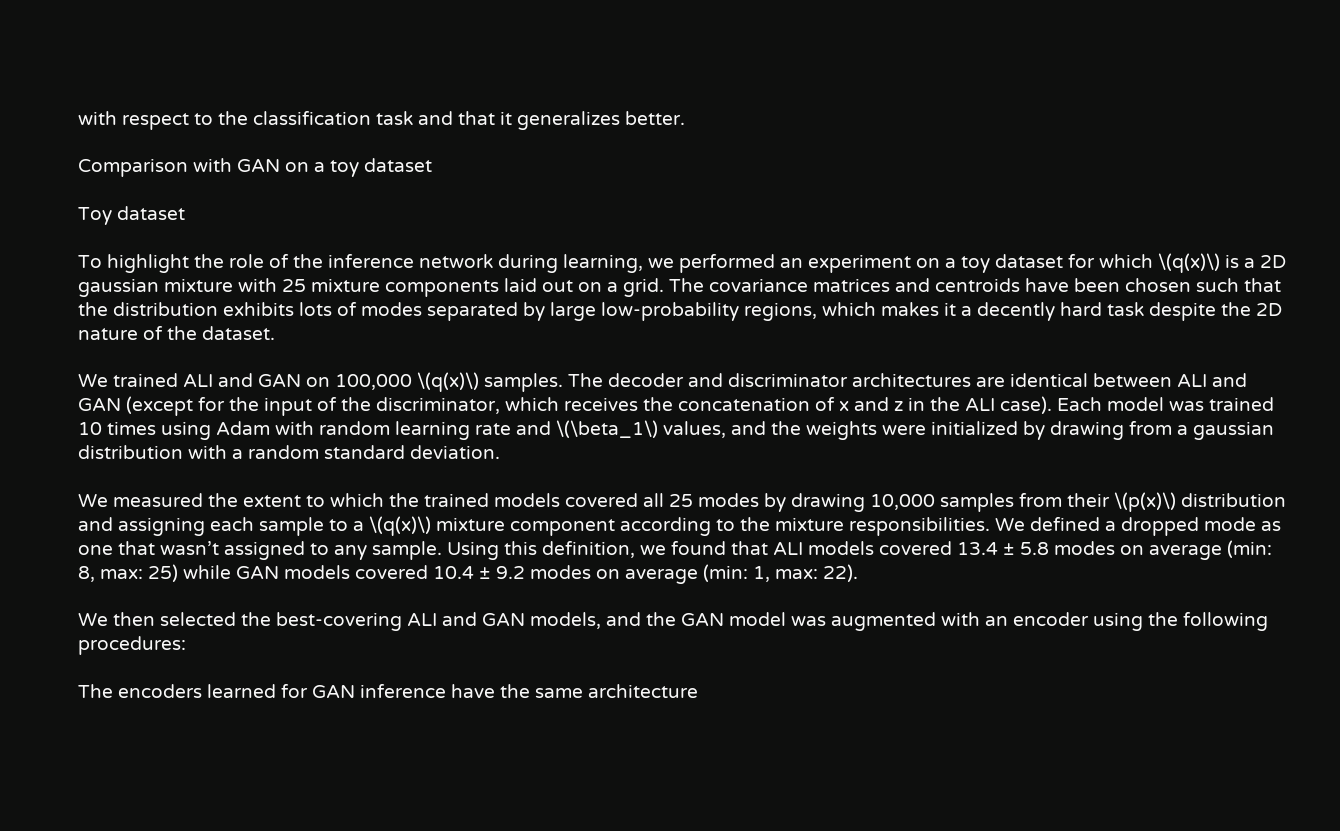with respect to the classification task and that it generalizes better.

Comparison with GAN on a toy dataset

Toy dataset

To highlight the role of the inference network during learning, we performed an experiment on a toy dataset for which \(q(x)\) is a 2D gaussian mixture with 25 mixture components laid out on a grid. The covariance matrices and centroids have been chosen such that the distribution exhibits lots of modes separated by large low-probability regions, which makes it a decently hard task despite the 2D nature of the dataset.

We trained ALI and GAN on 100,000 \(q(x)\) samples. The decoder and discriminator architectures are identical between ALI and GAN (except for the input of the discriminator, which receives the concatenation of x and z in the ALI case). Each model was trained 10 times using Adam with random learning rate and \(\beta_1\) values, and the weights were initialized by drawing from a gaussian distribution with a random standard deviation.

We measured the extent to which the trained models covered all 25 modes by drawing 10,000 samples from their \(p(x)\) distribution and assigning each sample to a \(q(x)\) mixture component according to the mixture responsibilities. We defined a dropped mode as one that wasn’t assigned to any sample. Using this definition, we found that ALI models covered 13.4 ± 5.8 modes on average (min: 8, max: 25) while GAN models covered 10.4 ± 9.2 modes on average (min: 1, max: 22).

We then selected the best-covering ALI and GAN models, and the GAN model was augmented with an encoder using the following procedures:

The encoders learned for GAN inference have the same architecture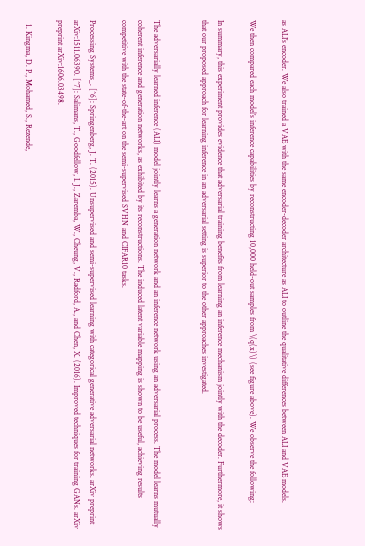as ALI’s encoder. We also trained a VAE with the same encoder-decoder architecture as ALI to outline the qualitative differences between ALI and VAE models.

We then compared each model’s inference capabilities by reconstructing 10,000 held-out samples from \(q(x)\) (see figure above). We observe the following:

In summary, this experiment provides evidence that adversarial training benefits from learning an inference mechanism jointly with the decoder. Furthermore, it shows that our proposed approach for learning inference in an adversarial setting is superior to the other approaches investigated.


The adversarially learned inference (ALI) model jointly learns a generation network and an inference network using an adversarial process. The model learns mutually coherent inference and generation networks, as exhibited by its reconstructions. The induced latent variable mapping is shown to be useful, achieving results competitive with the state-of-the-art on the semi-supervised SVHN and CIFAR10 tasks.

Processing Systems_. [^6]: Springenberg, J. T. (2015). Unsupervised and semi-supervised learning with categorical generative adversarial networks. arXiv preprint arXiv:1511.06390. [^7]: Salimans, T., Goodfellow, I. J., Zaremba, W., Cheung, V., Radford, A., and Chen, X. (2016). Improved techniques for training GANs. arXiv preprint arXiv:1606.03498.

  1. Kingma, D. P., Mohamed, S., Rezende,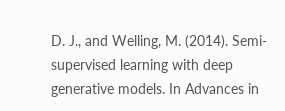D. J., and Welling, M. (2014). Semi-supervised learning with deep generative models. In Advances in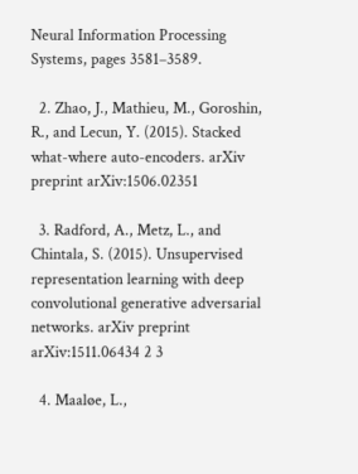Neural Information Processing Systems, pages 3581–3589.

  2. Zhao, J., Mathieu, M., Goroshin, R., and Lecun, Y. (2015). Stacked what-where auto-encoders. arXiv preprint arXiv:1506.02351

  3. Radford, A., Metz, L., and Chintala, S. (2015). Unsupervised representation learning with deep convolutional generative adversarial networks. arXiv preprint arXiv:1511.06434 2 3

  4. Maaløe, L.,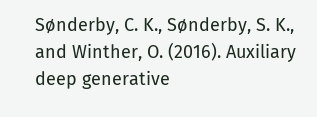Sønderby, C. K., Sønderby, S. K., and Winther, O. (2016). Auxiliary deep generative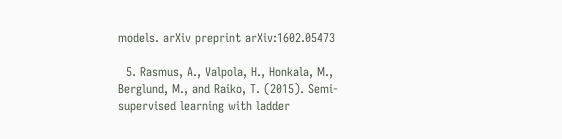models. arXiv preprint arXiv:1602.05473

  5. Rasmus, A., Valpola, H., Honkala, M., Berglund, M., and Raiko, T. (2015). Semi-supervised learning with ladder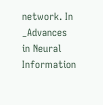network. In _Advances in Neural Information